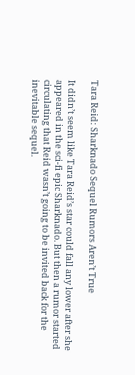Tara Reid: Sharknado Sequel Rumors Aren’t True

It didn’t seem like Tara Reid’s star could fall any lower after she appeared in the sci-fi epic Sharknado. But then a rumor started circulating that Reid wasn’t going to be invited back for the inevitable sequel.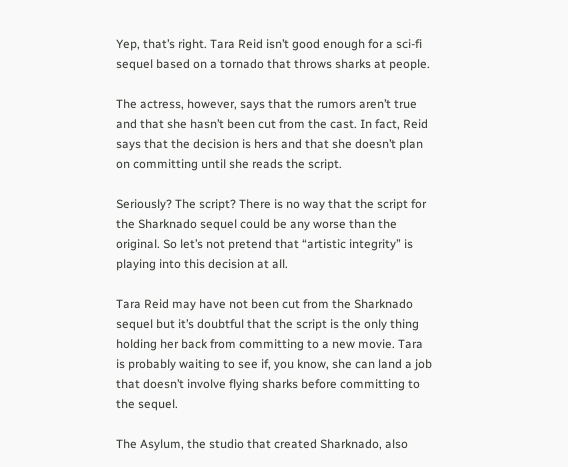Yep, that’s right. Tara Reid isn’t good enough for a sci-fi sequel based on a tornado that throws sharks at people.

The actress, however, says that the rumors aren’t true and that she hasn’t been cut from the cast. In fact, Reid says that the decision is hers and that she doesn’t plan on committing until she reads the script.

Seriously? The script? There is no way that the script for the Sharknado sequel could be any worse than the original. So let’s not pretend that “artistic integrity” is playing into this decision at all.

Tara Reid may have not been cut from the Sharknado sequel but it’s doubtful that the script is the only thing holding her back from committing to a new movie. Tara is probably waiting to see if, you know, she can land a job that doesn’t involve flying sharks before committing to the sequel.

The Asylum, the studio that created Sharknado, also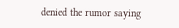denied the rumor saying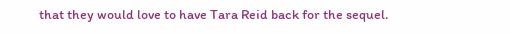that they would love to have Tara Reid back for the sequel.